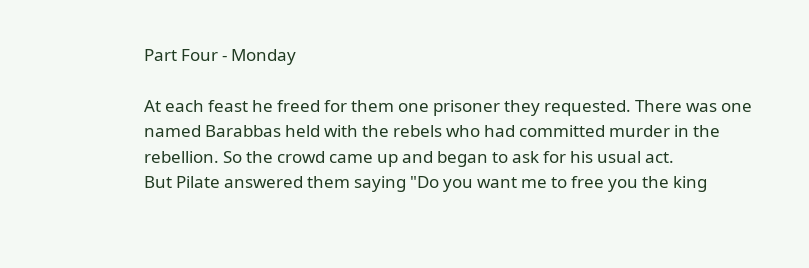Part Four - Monday

At each feast he freed for them one prisoner they requested. There was one named Barabbas held with the rebels who had committed murder in the rebellion. So the crowd came up and began to ask for his usual act.
But Pilate answered them saying "Do you want me to free you the king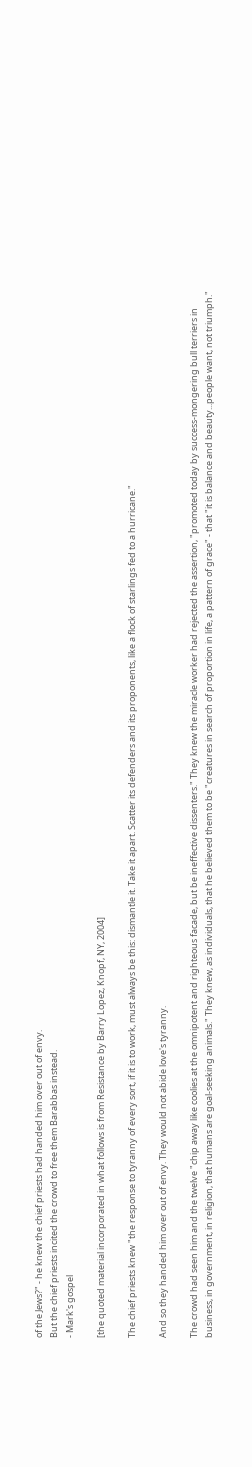of the Jews?" - he knew the chief priests had handed him over out of envy.
But the chief priests incited the crowd to free them Barabbas instead.
- Mark's gospel

[the quoted material incorporated in what follows is from Resistance by Barry Lopez, Knopf, NY, 2004]

The chief priests knew "the response to tyranny of every sort, if it is to work, must always be this: dismantle it. Take it apart. Scatter its defenders and its proponents, like a flock of starlings fed to a hurricane."

And so they handed him over out of envy. They would not abide love's tyranny.

The crowd had seen him and the twelve "chip away like coolies at the omnipotent and righteous facade, but be ineffective dissenters." They knew the miracle worker had rejected the assertion, "promoted today by success-mongering bull terriers in business, in government, in religion, that humans are goal-seeking animals." They knew, as individuals, that he believed them to be "creatures in search of proportion in life, a pattern of grace" - that "it is balance and beauty...people want, not triumph."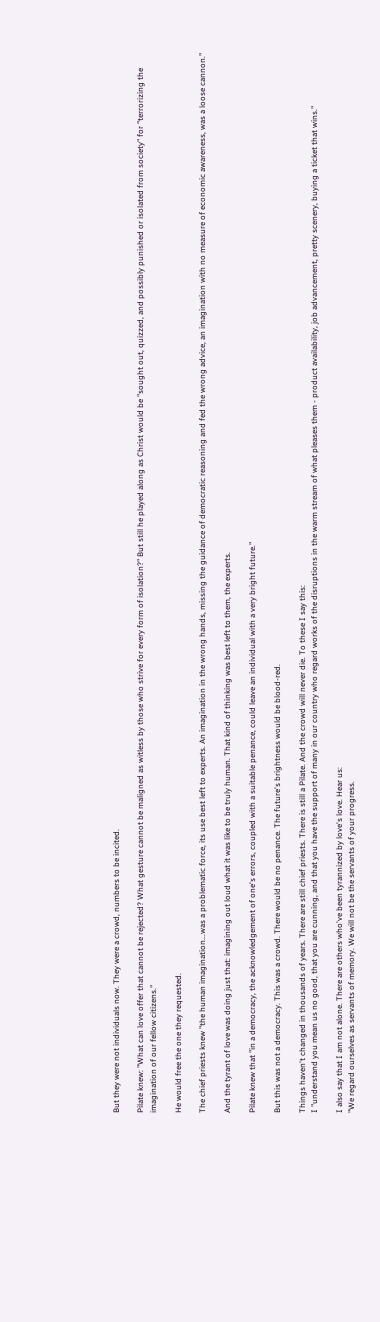But they were not individuals now. They were a crowd, numbers to be incited.

Pilate knew: "What can love offer that cannot be rejected? What gesture cannot be maligned as witless by those who strive for every form of isolation?" But still he played along as Christ would be "sought out, quizzed, and possibly punished or isolated from society" for "terrorizing the imagination of our fellow citizens."

He would free the one they requested.

The chief priests knew "the human imagination...was a problematic force, its use best left to experts. An imagination in the wrong hands, missing the guidance of democratic reasoning and fed the wrong advice, an imagination with no measure of economic awareness, was a loose cannon."

And the tyrant of love was doing just that: imagining out loud what it was like to be truly human. That kind of thinking was best left to them, the experts.

Pilate knew that "in a democracy, the acknowledgement of one's errors, coupled with a suitable penance, could leave an individual with a very bright future."

But this was not a democracy. This was a crowd. There would be no penance. The future's brightness would be blood-red.

Things haven't changed in thousands of years. There are still chief priests. There is still a Pilate. And the crowd will never die. To these I say this:
I "understand you mean us no good, that you are cunning, and that you have the support of many in our country who regard works of the disruptions in the warm stream of what pleases them - product availability, job advancement, pretty scenery, buying a ticket that wins."

I also say that I am not alone. There are others who've been tyrannized by love's love. Hear us:
"We regard ourselves as servants of memory. We will not be the servants of your progress.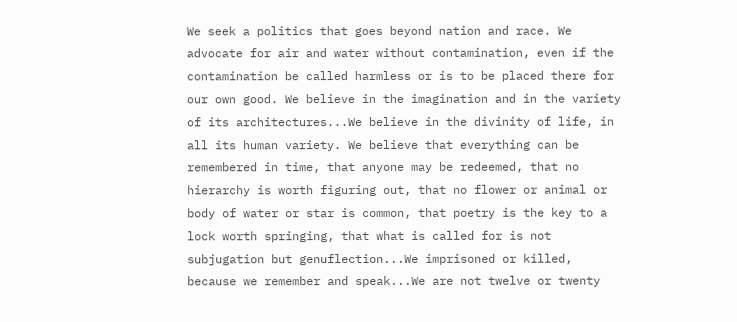We seek a politics that goes beyond nation and race. We advocate for air and water without contamination, even if the contamination be called harmless or is to be placed there for our own good. We believe in the imagination and in the variety of its architectures...We believe in the divinity of life, in all its human variety. We believe that everything can be remembered in time, that anyone may be redeemed, that no hierarchy is worth figuring out, that no flower or animal or body of water or star is common, that poetry is the key to a lock worth springing, that what is called for is not subjugation but genuflection...We imprisoned or killed, because we remember and speak...We are not twelve or twenty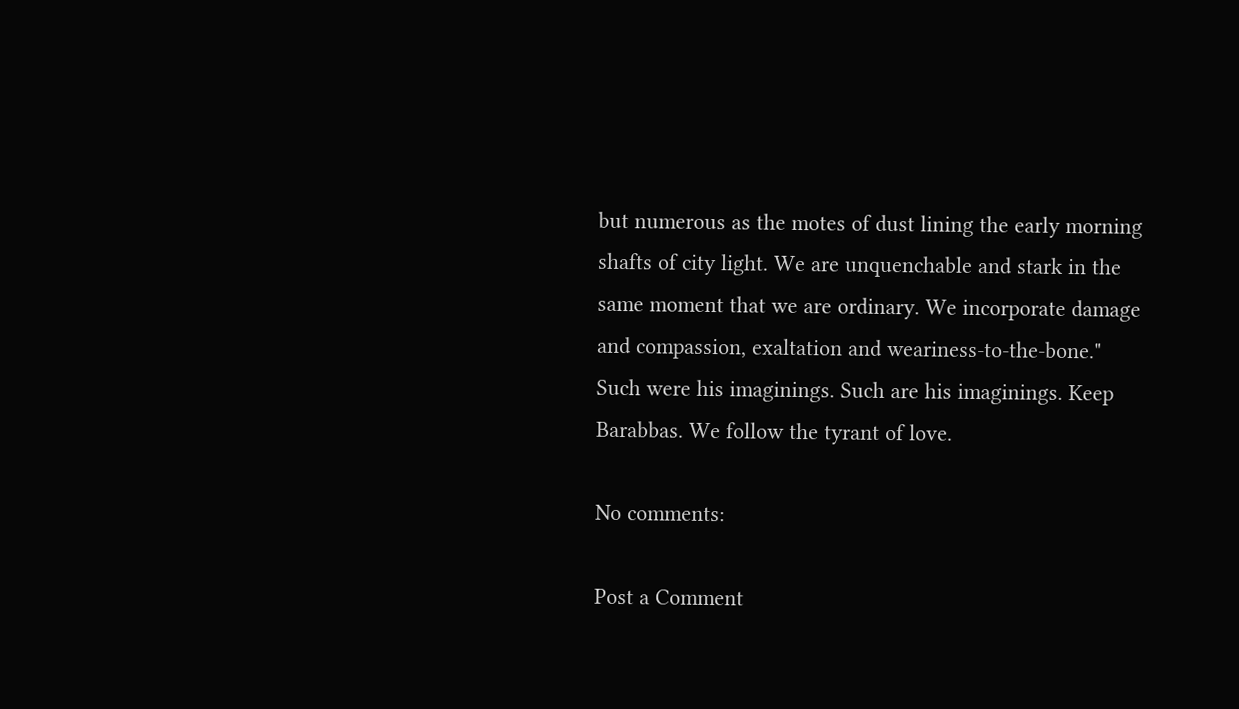but numerous as the motes of dust lining the early morning shafts of city light. We are unquenchable and stark in the same moment that we are ordinary. We incorporate damage and compassion, exaltation and weariness-to-the-bone."
Such were his imaginings. Such are his imaginings. Keep Barabbas. We follow the tyrant of love.

No comments:

Post a Comment